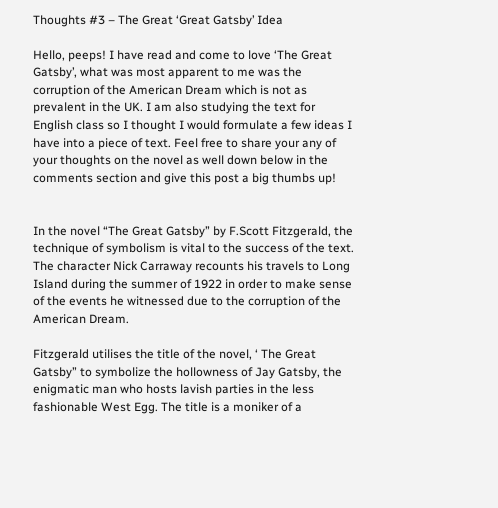Thoughts #3 – The Great ‘Great Gatsby’ Idea

Hello, peeps! I have read and come to love ‘The Great Gatsby’, what was most apparent to me was the corruption of the American Dream which is not as prevalent in the UK. I am also studying the text for English class so I thought I would formulate a few ideas I have into a piece of text. Feel free to share your any of your thoughts on the novel as well down below in the comments section and give this post a big thumbs up!


In the novel “The Great Gatsby” by F.Scott Fitzgerald, the technique of symbolism is vital to the success of the text. The character Nick Carraway recounts his travels to Long Island during the summer of 1922 in order to make sense of the events he witnessed due to the corruption of the American Dream.

Fitzgerald utilises the title of the novel, ‘ The Great Gatsby” to symbolize the hollowness of Jay Gatsby, the enigmatic man who hosts lavish parties in the less fashionable West Egg. The title is a moniker of a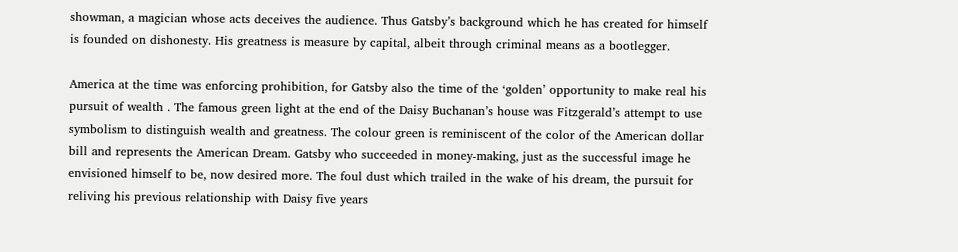showman, a magician whose acts deceives the audience. Thus Gatsby’s background which he has created for himself is founded on dishonesty. His greatness is measure by capital, albeit through criminal means as a bootlegger.

America at the time was enforcing prohibition, for Gatsby also the time of the ‘golden’ opportunity to make real his pursuit of wealth . The famous green light at the end of the Daisy Buchanan’s house was Fitzgerald’s attempt to use symbolism to distinguish wealth and greatness. The colour green is reminiscent of the color of the American dollar bill and represents the American Dream. Gatsby who succeeded in money-making, just as the successful image he envisioned himself to be, now desired more. The foul dust which trailed in the wake of his dream, the pursuit for reliving his previous relationship with Daisy five years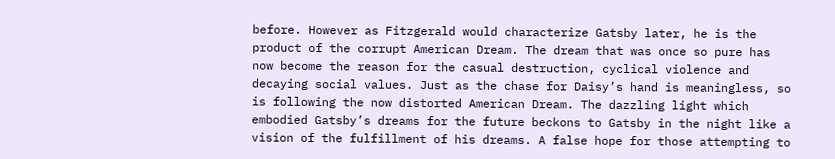before. However as Fitzgerald would characterize Gatsby later, he is the product of the corrupt American Dream. The dream that was once so pure has now become the reason for the casual destruction, cyclical violence and decaying social values. Just as the chase for Daisy’s hand is meaningless, so is following the now distorted American Dream. The dazzling light which embodied Gatsby’s dreams for the future beckons to Gatsby in the night like a vision of the fulfillment of his dreams. A false hope for those attempting to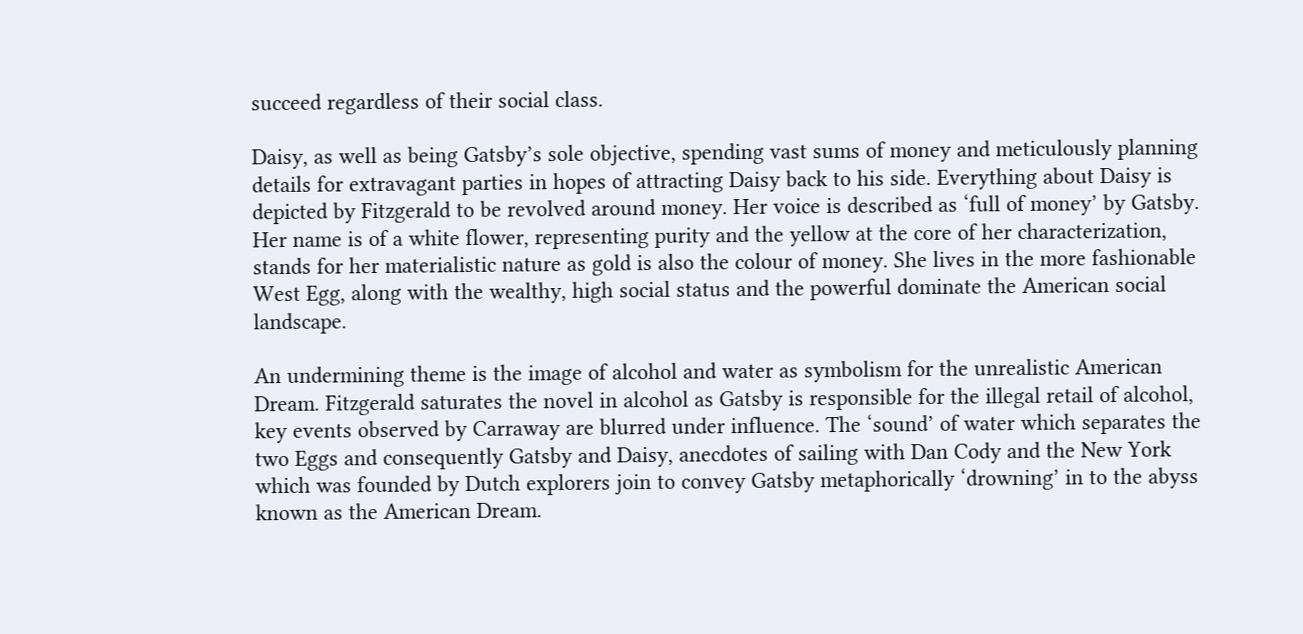succeed regardless of their social class.

Daisy, as well as being Gatsby’s sole objective, spending vast sums of money and meticulously planning details for extravagant parties in hopes of attracting Daisy back to his side. Everything about Daisy is depicted by Fitzgerald to be revolved around money. Her voice is described as ‘full of money’ by Gatsby. Her name is of a white flower, representing purity and the yellow at the core of her characterization, stands for her materialistic nature as gold is also the colour of money. She lives in the more fashionable West Egg, along with the wealthy, high social status and the powerful dominate the American social landscape.

An undermining theme is the image of alcohol and water as symbolism for the unrealistic American Dream. Fitzgerald saturates the novel in alcohol as Gatsby is responsible for the illegal retail of alcohol, key events observed by Carraway are blurred under influence. The ‘sound’ of water which separates the two Eggs and consequently Gatsby and Daisy, anecdotes of sailing with Dan Cody and the New York which was founded by Dutch explorers join to convey Gatsby metaphorically ‘drowning’ in to the abyss known as the American Dream.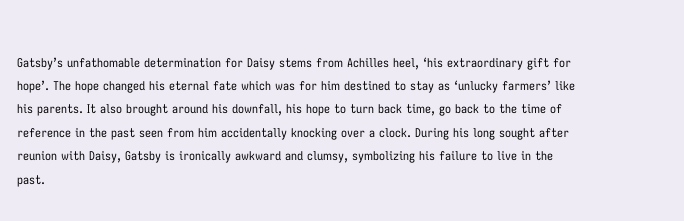Gatsby’s unfathomable determination for Daisy stems from Achilles heel, ‘his extraordinary gift for hope’. The hope changed his eternal fate which was for him destined to stay as ‘unlucky farmers’ like his parents. It also brought around his downfall, his hope to turn back time, go back to the time of reference in the past seen from him accidentally knocking over a clock. During his long sought after reunion with Daisy, Gatsby is ironically awkward and clumsy, symbolizing his failure to live in the past.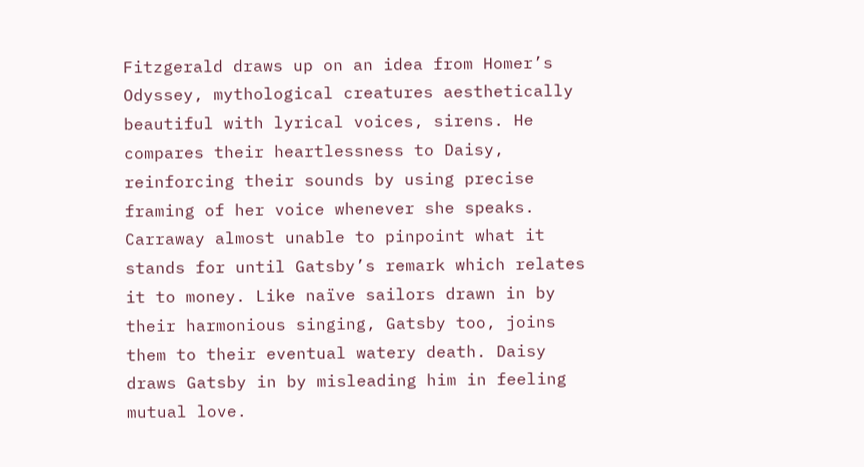Fitzgerald draws up on an idea from Homer’s Odyssey, mythological creatures aesthetically beautiful with lyrical voices, sirens. He compares their heartlessness to Daisy, reinforcing their sounds by using precise framing of her voice whenever she speaks. Carraway almost unable to pinpoint what it stands for until Gatsby’s remark which relates it to money. Like naïve sailors drawn in by their harmonious singing, Gatsby too, joins them to their eventual watery death. Daisy draws Gatsby in by misleading him in feeling mutual love.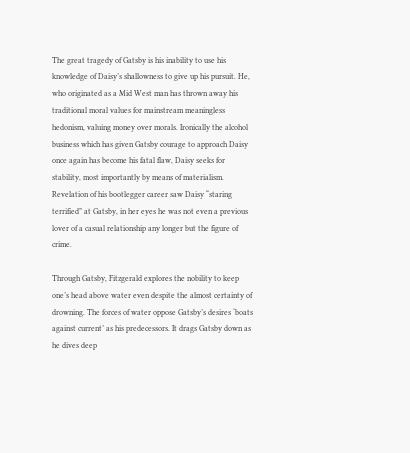The great tragedy of Gatsby is his inability to use his knowledge of Daisy’s shallowness to give up his pursuit. He, who originated as a Mid West man has thrown away his traditional moral values for mainstream meaningless hedonism, valuing money over morals. Ironically the alcohol business which has given Gatsby courage to approach Daisy once again has become his fatal flaw, Daisy seeks for stability, most importantly by means of materialism. Revelation of his bootlegger career saw Daisy “staring terrified” at Gatsby, in her eyes he was not even a previous lover of a casual relationship any longer but the figure of crime.

Through Gatsby, Fitzgerald explores the nobility to keep one’s head above water even despite the almost certainty of drowning. The forces of water oppose Gatsby’s desires ‘boats against current’ as his predecessors. It drags Gatsby down as he dives deep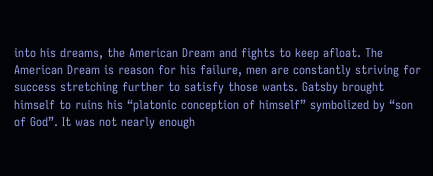into his dreams, the American Dream and fights to keep afloat. The American Dream is reason for his failure, men are constantly striving for success stretching further to satisfy those wants. Gatsby brought himself to ruins his “platonic conception of himself” symbolized by “son of God”. It was not nearly enough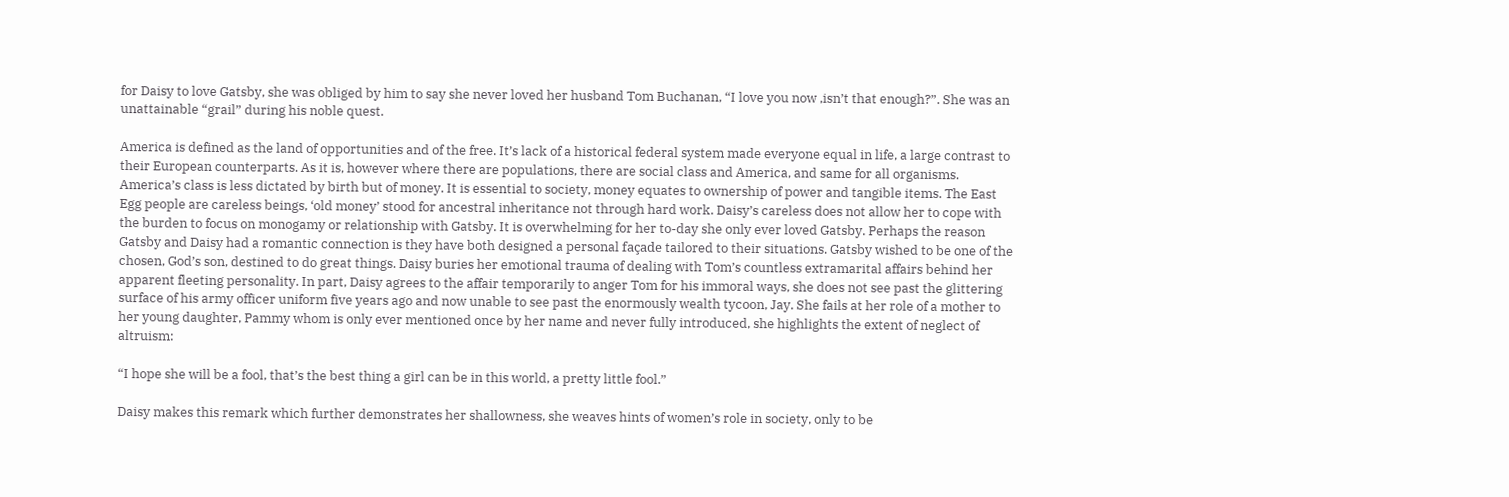for Daisy to love Gatsby, she was obliged by him to say she never loved her husband Tom Buchanan, “I love you now ,isn’t that enough?”. She was an unattainable “grail” during his noble quest.

America is defined as the land of opportunities and of the free. It’s lack of a historical federal system made everyone equal in life, a large contrast to their European counterparts. As it is, however where there are populations, there are social class and America, and same for all organisms. America’s class is less dictated by birth but of money. It is essential to society, money equates to ownership of power and tangible items. The East Egg people are careless beings, ‘old money’ stood for ancestral inheritance not through hard work. Daisy’s careless does not allow her to cope with the burden to focus on monogamy or relationship with Gatsby. It is overwhelming for her to-day she only ever loved Gatsby. Perhaps the reason Gatsby and Daisy had a romantic connection is they have both designed a personal façade tailored to their situations. Gatsby wished to be one of the chosen, God’s son, destined to do great things. Daisy buries her emotional trauma of dealing with Tom’s countless extramarital affairs behind her apparent fleeting personality. In part, Daisy agrees to the affair temporarily to anger Tom for his immoral ways, she does not see past the glittering surface of his army officer uniform five years ago and now unable to see past the enormously wealth tycoon, Jay. She fails at her role of a mother to her young daughter, Pammy whom is only ever mentioned once by her name and never fully introduced, she highlights the extent of neglect of altruism:

“I hope she will be a fool, that’s the best thing a girl can be in this world, a pretty little fool.”

Daisy makes this remark which further demonstrates her shallowness, she weaves hints of women’s role in society, only to be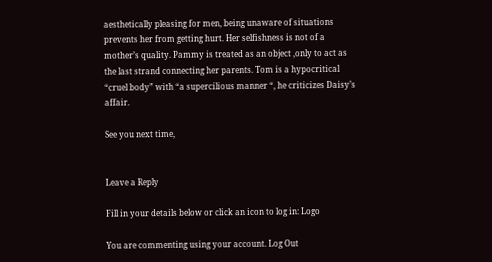aesthetically pleasing for men, being unaware of situations prevents her from getting hurt. Her selfishness is not of a mother’s quality. Pammy is treated as an object ,only to act as the last strand connecting her parents. Tom is a hypocritical “cruel body” with “a supercilious manner “, he criticizes Daisy’s affair.

See you next time,


Leave a Reply

Fill in your details below or click an icon to log in: Logo

You are commenting using your account. Log Out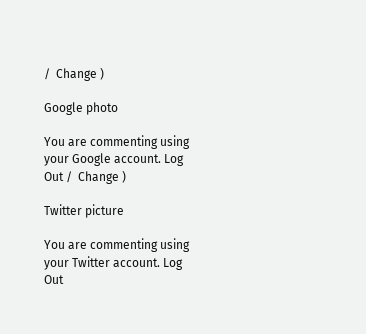/  Change )

Google photo

You are commenting using your Google account. Log Out /  Change )

Twitter picture

You are commenting using your Twitter account. Log Out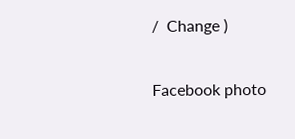/  Change )

Facebook photo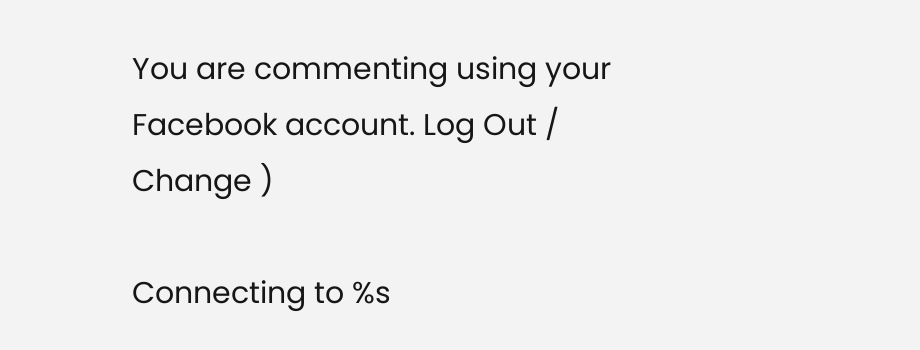You are commenting using your Facebook account. Log Out /  Change )

Connecting to %s